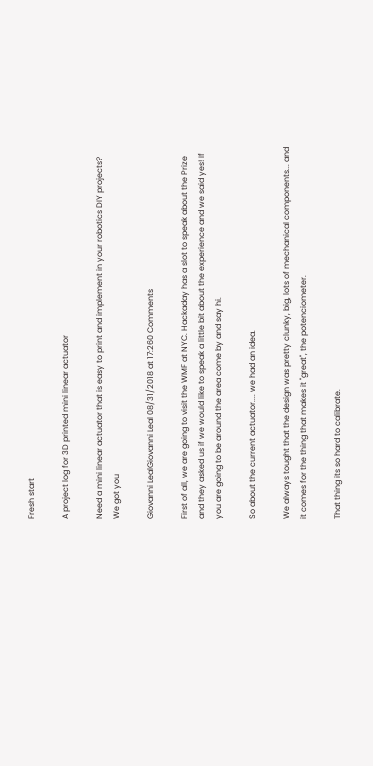Fresh start

A project log for 3D printed mini linear actuator

Need a mini linear actuator that is easy to print and implement in your robotics DIY projects? We got you

Giovanni LealGiovanni Leal 08/31/2018 at 17:260 Comments

First of all, we are going to visit the WMF at NYC. Hackaday has a slot to speak about the Prize and they asked us if we would like to speak a little bit about the experience and we said yes! If you are going to be around the area come by and say hi.

So about the current actuator.... we had an idea.

We always tought that the design was pretty clunky, big, lots of mechanical components... and it comes for the thing that makes it "great", the potenciometer.

That thing its so hard to calibrate.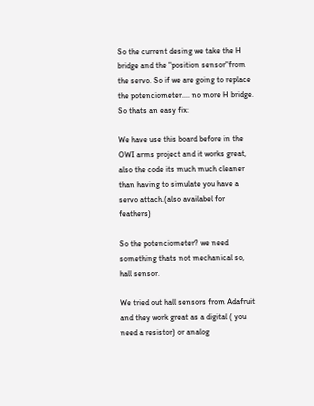So the current desing we take the H bridge and the "position sensor"from the servo. So if we are going to replace the potenciometer.... no more H bridge. So thats an easy fix:

We have use this board before in the OWI arms project and it works great, also the code its much much cleaner than having to simulate you have a servo attach.(also availabel for feathers)

So the potenciometer? we need something thats not mechanical so, hall sensor.

We tried out hall sensors from Adafruit and they work great as a digital ( you need a resistor) or analog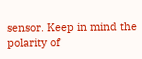sensor. Keep in mind the polarity of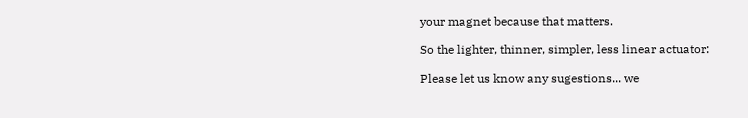your magnet because that matters.

So the lighter, thinner, simpler, less linear actuator:

Please let us know any sugestions... we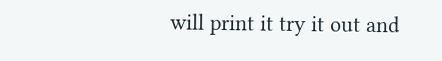will print it try it out and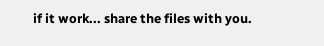if it work... share the files with you.